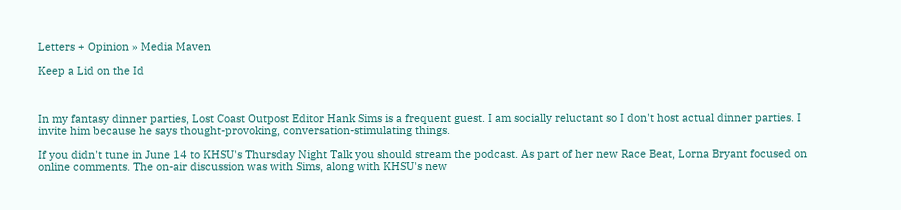Letters + Opinion » Media Maven

Keep a Lid on the Id



In my fantasy dinner parties, Lost Coast Outpost Editor Hank Sims is a frequent guest. I am socially reluctant so I don't host actual dinner parties. I invite him because he says thought-provoking, conversation-stimulating things.

If you didn't tune in June 14 to KHSU's Thursday Night Talk you should stream the podcast. As part of her new Race Beat, Lorna Bryant focused on online comments. The on-air discussion was with Sims, along with KHSU's new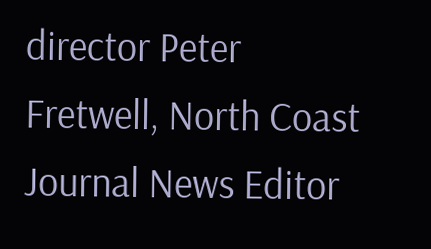director Peter Fretwell, North Coast Journal News Editor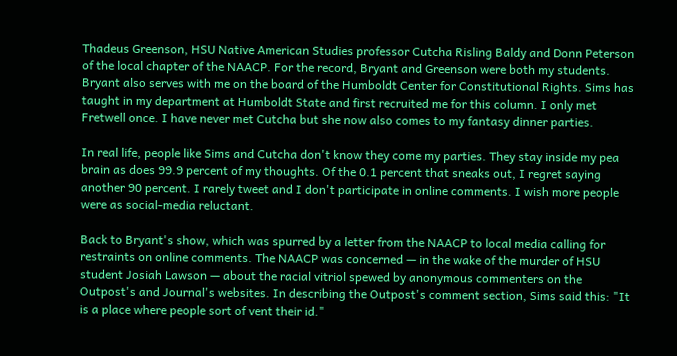Thadeus Greenson, HSU Native American Studies professor Cutcha Risling Baldy and Donn Peterson of the local chapter of the NAACP. For the record, Bryant and Greenson were both my students. Bryant also serves with me on the board of the Humboldt Center for Constitutional Rights. Sims has taught in my department at Humboldt State and first recruited me for this column. I only met Fretwell once. I have never met Cutcha but she now also comes to my fantasy dinner parties.

In real life, people like Sims and Cutcha don't know they come my parties. They stay inside my pea brain as does 99.9 percent of my thoughts. Of the 0.1 percent that sneaks out, I regret saying another 90 percent. I rarely tweet and I don't participate in online comments. I wish more people were as social-media reluctant.

Back to Bryant's show, which was spurred by a letter from the NAACP to local media calling for restraints on online comments. The NAACP was concerned — in the wake of the murder of HSU student Josiah Lawson — about the racial vitriol spewed by anonymous commenters on the Outpost's and Journal's websites. In describing the Outpost's comment section, Sims said this: "It is a place where people sort of vent their id."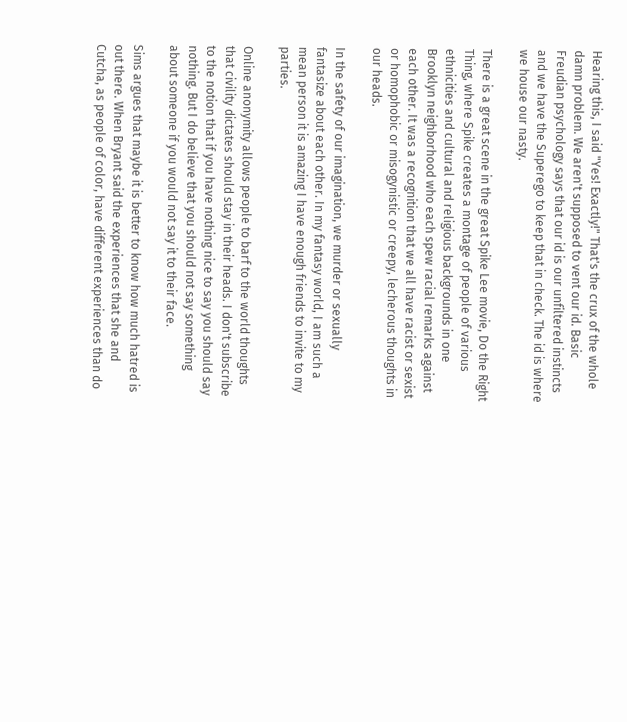Hearing this, I said "Yes! Exactly!" That's the crux of the whole damn problem. We aren't supposed to vent our id. Basic Freudian psychology says that our id is our unfiltered instincts and we have the Superego to keep that in check. The id is where we house our nasty.

There is a great scene in the great Spike Lee movie, Do the Right Thing, where Spike creates a montage of people of various ethnicities and cultural and religious backgrounds in one Brooklyn neighborhood who each spew racial remarks against each other. It was a recognition that we all have racist or sexist or homophobic or misogynistic or creepy, lecherous thoughts in our heads.

In the safety of our imagination, we murder or sexually fantasize about each other. In my fantasy world, I am such a mean person it is amazing I have enough friends to invite to my parties.

Online anonymity allows people to barf to the world thoughts that civility dictates should stay in their heads. I don't subscribe to the notion that if you have nothing nice to say you should say nothing. But I do believe that you should not say something about someone if you would not say it to their face.

Sims argues that maybe it is better to know how much hatred is out there. When Bryant said the experiences that she and Cutcha, as people of color, have different experiences than do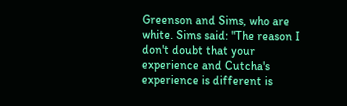Greenson and Sims, who are white. Sims said: "The reason I don't doubt that your experience and Cutcha's experience is different is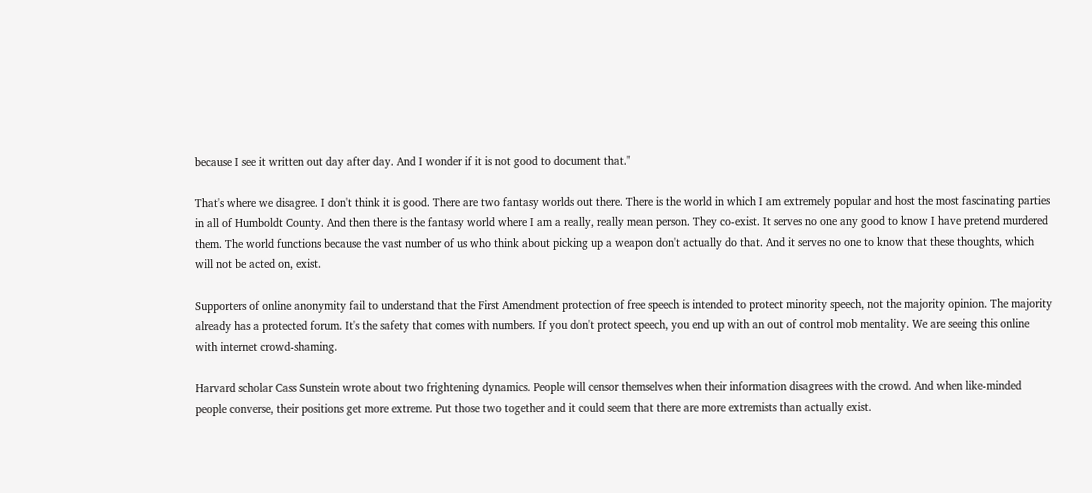because I see it written out day after day. And I wonder if it is not good to document that."

That's where we disagree. I don't think it is good. There are two fantasy worlds out there. There is the world in which I am extremely popular and host the most fascinating parties in all of Humboldt County. And then there is the fantasy world where I am a really, really mean person. They co-exist. It serves no one any good to know I have pretend murdered them. The world functions because the vast number of us who think about picking up a weapon don't actually do that. And it serves no one to know that these thoughts, which will not be acted on, exist.

Supporters of online anonymity fail to understand that the First Amendment protection of free speech is intended to protect minority speech, not the majority opinion. The majority already has a protected forum. It's the safety that comes with numbers. If you don't protect speech, you end up with an out of control mob mentality. We are seeing this online with internet crowd-shaming.

Harvard scholar Cass Sunstein wrote about two frightening dynamics. People will censor themselves when their information disagrees with the crowd. And when like-minded people converse, their positions get more extreme. Put those two together and it could seem that there are more extremists than actually exist.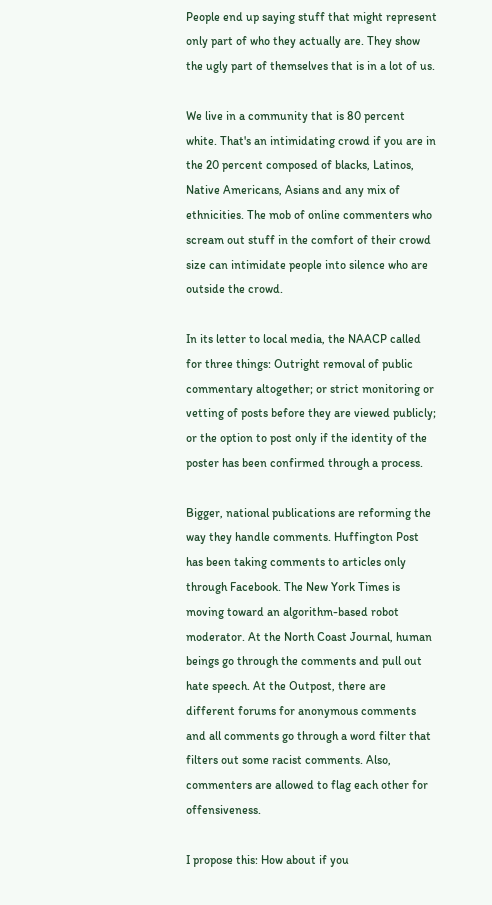People end up saying stuff that might represent only part of who they actually are. They show the ugly part of themselves that is in a lot of us.

We live in a community that is 80 percent white. That's an intimidating crowd if you are in the 20 percent composed of blacks, Latinos, Native Americans, Asians and any mix of ethnicities. The mob of online commenters who scream out stuff in the comfort of their crowd size can intimidate people into silence who are outside the crowd.

In its letter to local media, the NAACP called for three things: Outright removal of public commentary altogether; or strict monitoring or vetting of posts before they are viewed publicly; or the option to post only if the identity of the poster has been confirmed through a process.

Bigger, national publications are reforming the way they handle comments. Huffington Post has been taking comments to articles only through Facebook. The New York Times is moving toward an algorithm-based robot moderator. At the North Coast Journal, human beings go through the comments and pull out hate speech. At the Outpost, there are different forums for anonymous comments and all comments go through a word filter that filters out some racist comments. Also, commenters are allowed to flag each other for offensiveness.

I propose this: How about if you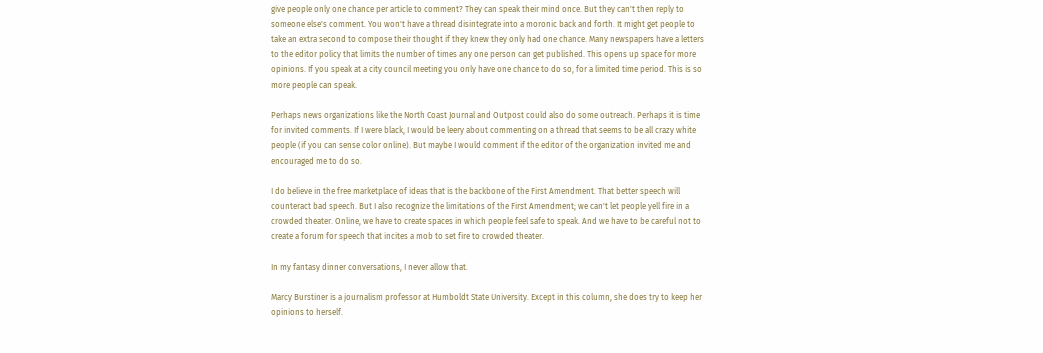give people only one chance per article to comment? They can speak their mind once. But they can't then reply to someone else's comment. You won't have a thread disintegrate into a moronic back and forth. It might get people to take an extra second to compose their thought if they knew they only had one chance. Many newspapers have a letters to the editor policy that limits the number of times any one person can get published. This opens up space for more opinions. If you speak at a city council meeting you only have one chance to do so, for a limited time period. This is so more people can speak.

Perhaps news organizations like the North Coast Journal and Outpost could also do some outreach. Perhaps it is time for invited comments. If I were black, I would be leery about commenting on a thread that seems to be all crazy white people (if you can sense color online). But maybe I would comment if the editor of the organization invited me and encouraged me to do so.

I do believe in the free marketplace of ideas that is the backbone of the First Amendment. That better speech will counteract bad speech. But I also recognize the limitations of the First Amendment; we can't let people yell fire in a crowded theater. Online, we have to create spaces in which people feel safe to speak. And we have to be careful not to create a forum for speech that incites a mob to set fire to crowded theater.

In my fantasy dinner conversations, I never allow that.

Marcy Burstiner is a journalism professor at Humboldt State University. Except in this column, she does try to keep her opinions to herself.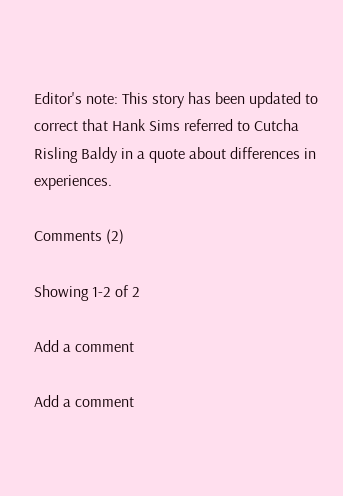Editor's note: This story has been updated to correct that Hank Sims referred to Cutcha Risling Baldy in a quote about differences in experiences.

Comments (2)

Showing 1-2 of 2

Add a comment

Add a comment